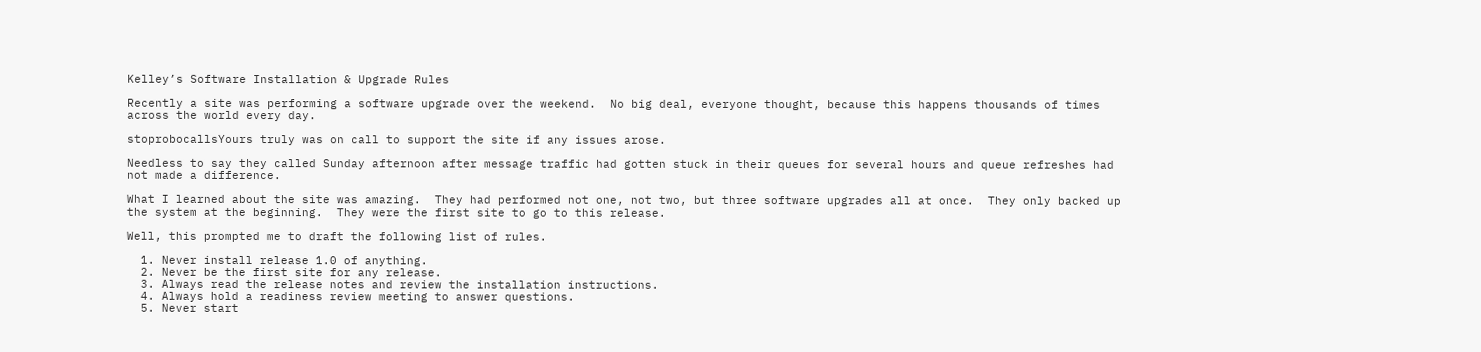Kelley’s Software Installation & Upgrade Rules

Recently a site was performing a software upgrade over the weekend.  No big deal, everyone thought, because this happens thousands of times across the world every day.

stoprobocallsYours truly was on call to support the site if any issues arose.

Needless to say they called Sunday afternoon after message traffic had gotten stuck in their queues for several hours and queue refreshes had not made a difference.

What I learned about the site was amazing.  They had performed not one, not two, but three software upgrades all at once.  They only backed up the system at the beginning.  They were the first site to go to this release.

Well, this prompted me to draft the following list of rules.

  1. Never install release 1.0 of anything.
  2. Never be the first site for any release.
  3. Always read the release notes and review the installation instructions.
  4. Always hold a readiness review meeting to answer questions.
  5. Never start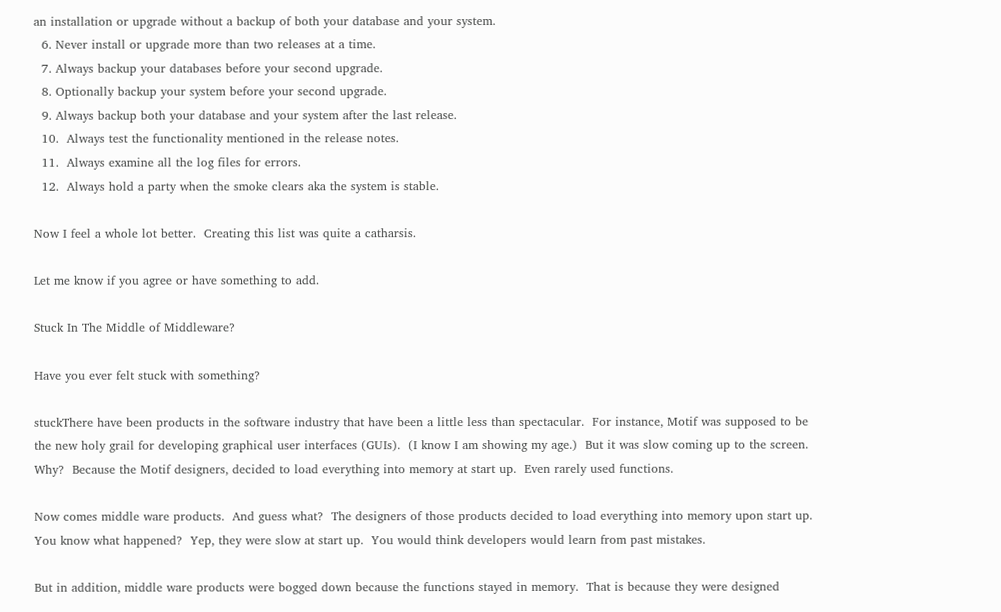an installation or upgrade without a backup of both your database and your system.
  6. Never install or upgrade more than two releases at a time.
  7. Always backup your databases before your second upgrade.
  8. Optionally backup your system before your second upgrade.
  9. Always backup both your database and your system after the last release.
  10.  Always test the functionality mentioned in the release notes.
  11.  Always examine all the log files for errors.
  12.  Always hold a party when the smoke clears aka the system is stable.

Now I feel a whole lot better.  Creating this list was quite a catharsis.

Let me know if you agree or have something to add.

Stuck In The Middle of Middleware?

Have you ever felt stuck with something?

stuckThere have been products in the software industry that have been a little less than spectacular.  For instance, Motif was supposed to be the new holy grail for developing graphical user interfaces (GUIs).  (I know I am showing my age.)  But it was slow coming up to the screen.  Why?  Because the Motif designers, decided to load everything into memory at start up.  Even rarely used functions.

Now comes middle ware products.  And guess what?  The designers of those products decided to load everything into memory upon start up.  You know what happened?  Yep, they were slow at start up.  You would think developers would learn from past mistakes.

But in addition, middle ware products were bogged down because the functions stayed in memory.  That is because they were designed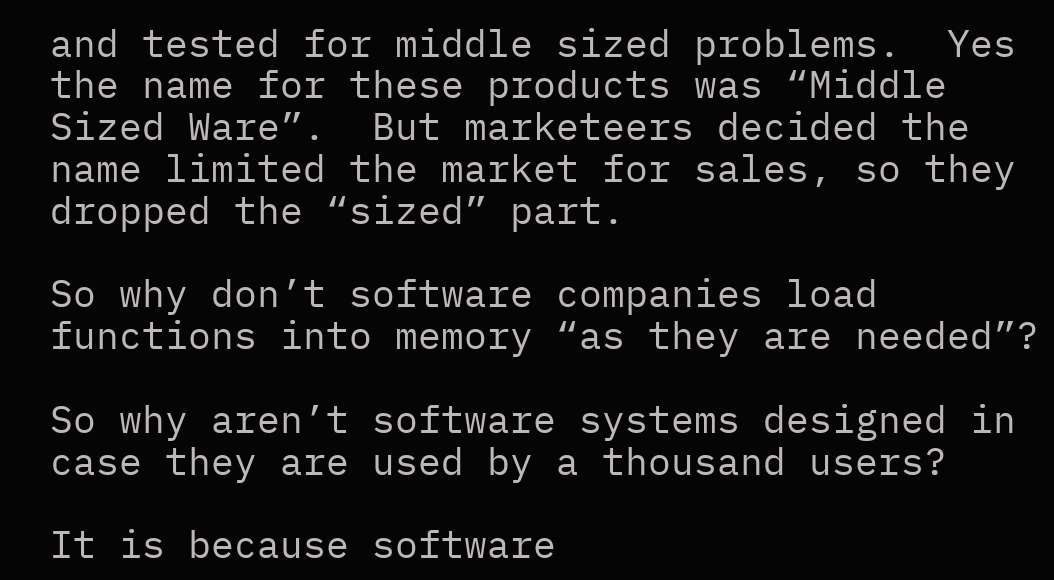and tested for middle sized problems.  Yes the name for these products was “Middle Sized Ware”.  But marketeers decided the name limited the market for sales, so they dropped the “sized” part.

So why don’t software companies load functions into memory “as they are needed”?

So why aren’t software systems designed in case they are used by a thousand users?

It is because software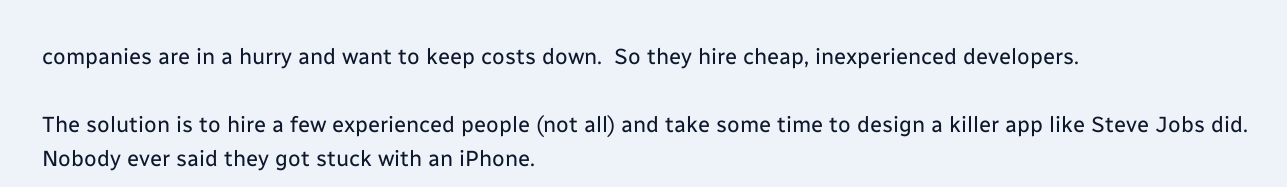companies are in a hurry and want to keep costs down.  So they hire cheap, inexperienced developers.

The solution is to hire a few experienced people (not all) and take some time to design a killer app like Steve Jobs did.  Nobody ever said they got stuck with an iPhone.